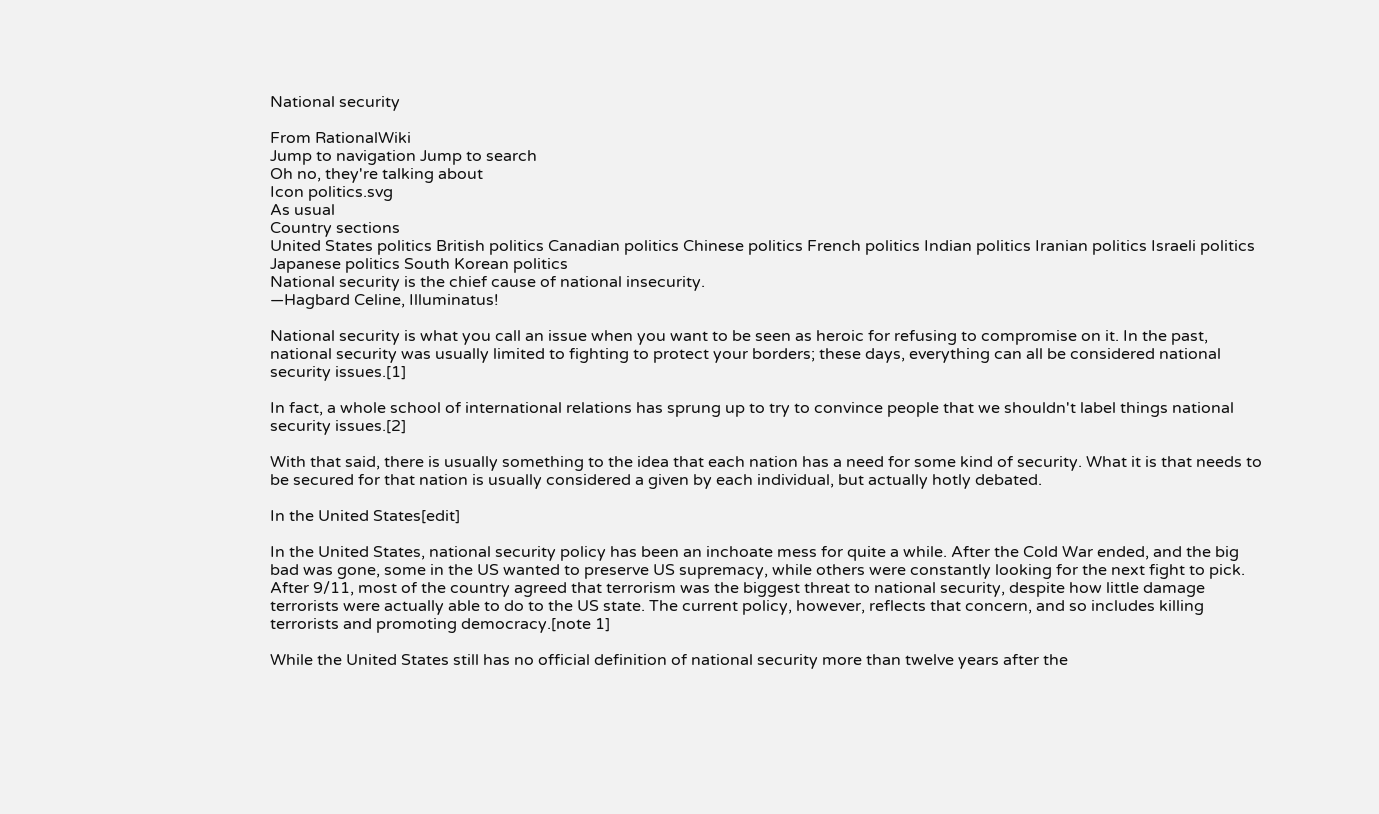National security

From RationalWiki
Jump to navigation Jump to search
Oh no, they're talking about
Icon politics.svg
As usual
Country sections
United States politics British politics Canadian politics Chinese politics French politics Indian politics Iranian politics Israeli politics Japanese politics South Korean politics
National security is the chief cause of national insecurity.
—Hagbard Celine, Illuminatus!

National security is what you call an issue when you want to be seen as heroic for refusing to compromise on it. In the past, national security was usually limited to fighting to protect your borders; these days, everything can all be considered national security issues.[1]

In fact, a whole school of international relations has sprung up to try to convince people that we shouldn't label things national security issues.[2]

With that said, there is usually something to the idea that each nation has a need for some kind of security. What it is that needs to be secured for that nation is usually considered a given by each individual, but actually hotly debated.

In the United States[edit]

In the United States, national security policy has been an inchoate mess for quite a while. After the Cold War ended, and the big bad was gone, some in the US wanted to preserve US supremacy, while others were constantly looking for the next fight to pick. After 9/11, most of the country agreed that terrorism was the biggest threat to national security, despite how little damage terrorists were actually able to do to the US state. The current policy, however, reflects that concern, and so includes killing terrorists and promoting democracy.[note 1]

While the United States still has no official definition of national security more than twelve years after the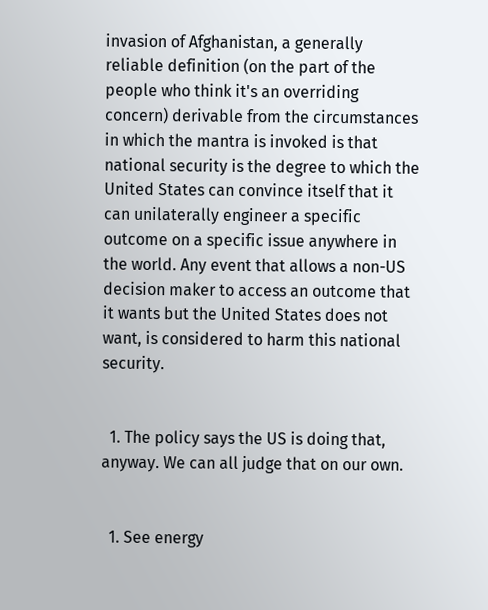invasion of Afghanistan, a generally reliable definition (on the part of the people who think it's an overriding concern) derivable from the circumstances in which the mantra is invoked is that national security is the degree to which the United States can convince itself that it can unilaterally engineer a specific outcome on a specific issue anywhere in the world. Any event that allows a non-US decision maker to access an outcome that it wants but the United States does not want, is considered to harm this national security.


  1. The policy says the US is doing that, anyway. We can all judge that on our own.


  1. See energy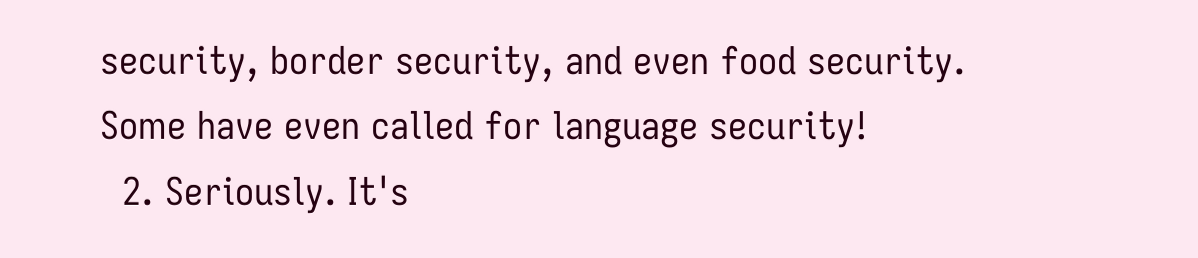security, border security, and even food security. Some have even called for language security!
  2. Seriously. It's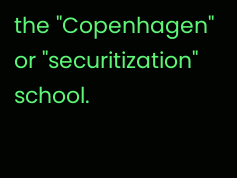the "Copenhagen" or "securitization" school.